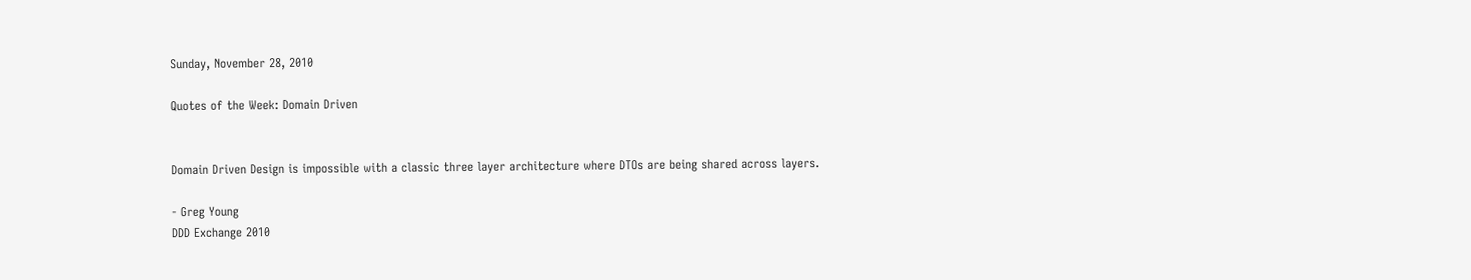Sunday, November 28, 2010

Quotes of the Week: Domain Driven


Domain Driven Design is impossible with a classic three layer architecture where DTOs are being shared across layers.

- Greg Young
DDD Exchange 2010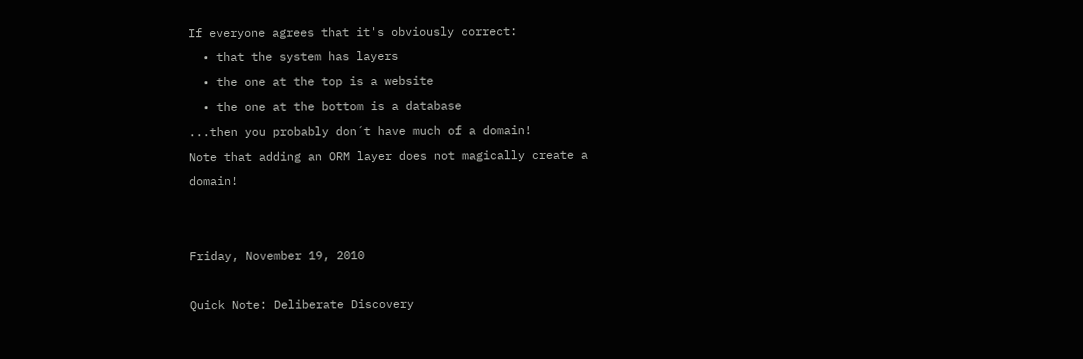If everyone agrees that it's obviously correct:
  • that the system has layers
  • the one at the top is a website
  • the one at the bottom is a database
...then you probably don´t have much of a domain!
Note that adding an ORM layer does not magically create a domain!


Friday, November 19, 2010

Quick Note: Deliberate Discovery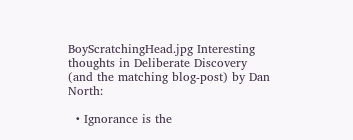BoyScratchingHead.jpg Interesting thoughts in Deliberate Discovery (and the matching blog-post) by Dan North:

  • Ignorance is the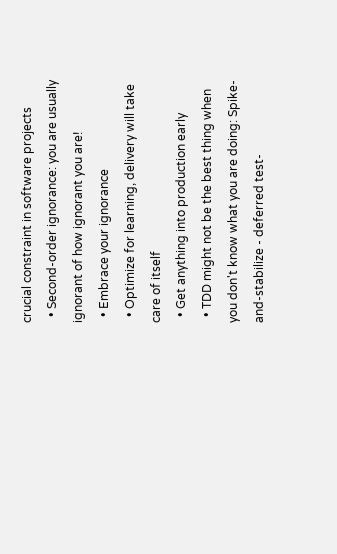crucial constraint in software projects
  • Second-order ignorance: you are usually ignorant of how ignorant you are!
  • Embrace your ignorance
  • Optimize for learning, delivery will take care of itself
  • Get anything into production early
  • TDD might not be the best thing when you don't know what you are doing: Spike-and-stabilize - deferred test-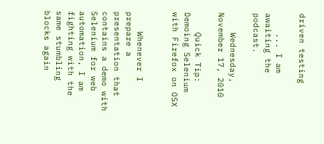driven testing

    ... I am awaiting the podcast.

    Wednesday, November 17, 2010

    Quick Tip: Demoing Selenium with Firefox on OSX


    Whenever I prepare a presentation that contains a demo with Selenium for web automation, I am fighting with the same stumbling blocks again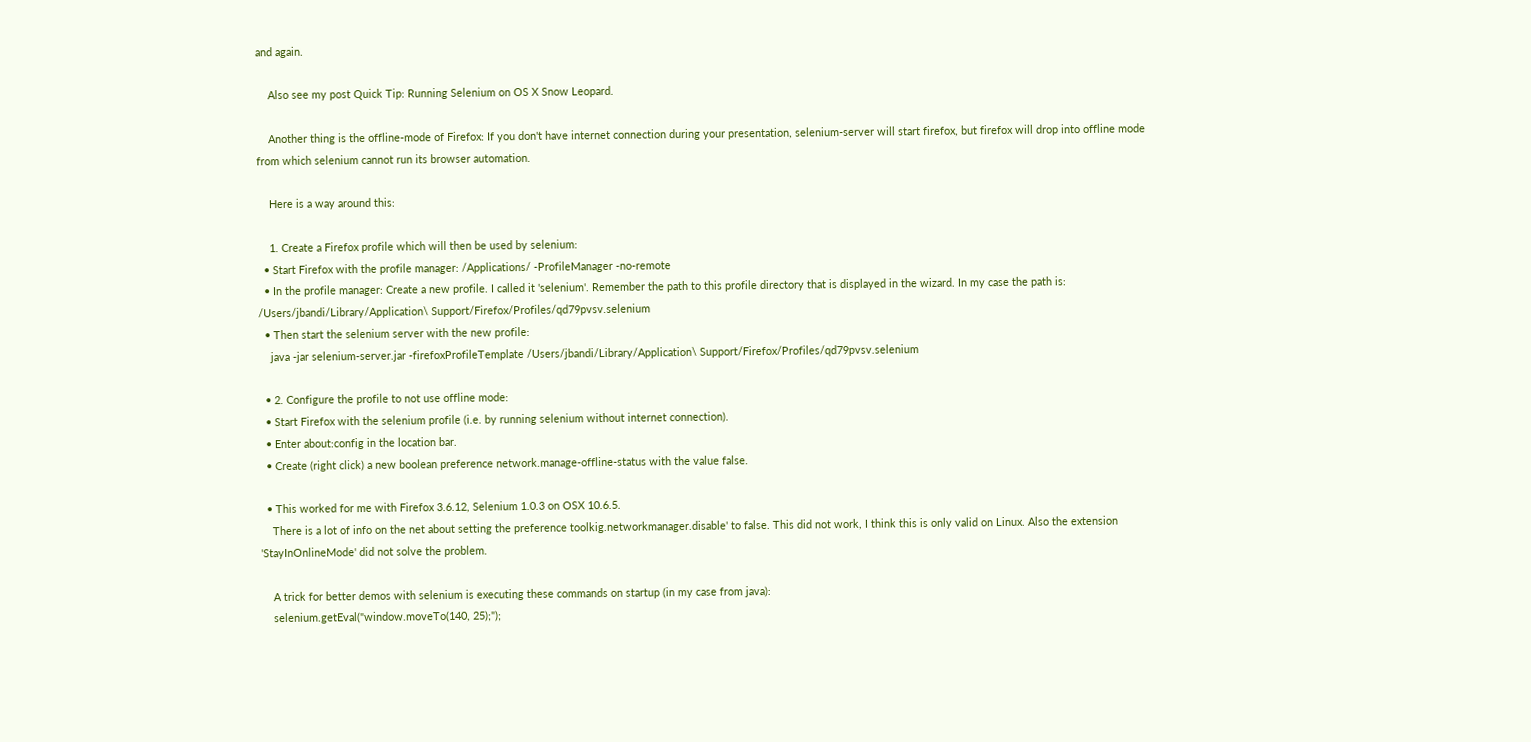and again.

    Also see my post Quick Tip: Running Selenium on OS X Snow Leopard.

    Another thing is the offline-mode of Firefox: If you don't have internet connection during your presentation, selenium-server will start firefox, but firefox will drop into offline mode from which selenium cannot run its browser automation.

    Here is a way around this:

    1. Create a Firefox profile which will then be used by selenium:
  • Start Firefox with the profile manager: /Applications/ -ProfileManager -no-remote
  • In the profile manager: Create a new profile. I called it 'selenium'. Remember the path to this profile directory that is displayed in the wizard. In my case the path is: /Users/jbandi/Library/Application\ Support/Firefox/Profiles/qd79pvsv.selenium
  • Then start the selenium server with the new profile:
    java -jar selenium-server.jar -firefoxProfileTemplate /Users/jbandi/Library/Application\ Support/Firefox/Profiles/qd79pvsv.selenium

  • 2. Configure the profile to not use offline mode:
  • Start Firefox with the selenium profile (i.e. by running selenium without internet connection).
  • Enter about:config in the location bar.
  • Create (right click) a new boolean preference network.manage-offline-status with the value false.

  • This worked for me with Firefox 3.6.12, Selenium 1.0.3 on OSX 10.6.5.
    There is a lot of info on the net about setting the preference toolkig.networkmanager.disable' to false. This did not work, I think this is only valid on Linux. Also the extension 'StayInOnlineMode' did not solve the problem.

    A trick for better demos with selenium is executing these commands on startup (in my case from java):
    selenium.getEval("window.moveTo(140, 25);");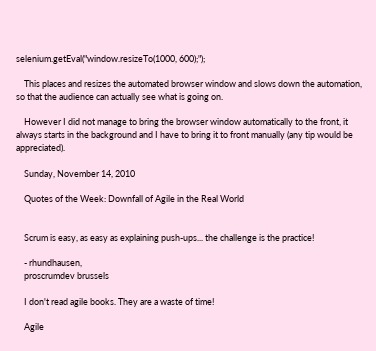selenium.getEval("window.resizeTo(1000, 600);");

    This places and resizes the automated browser window and slows down the automation, so that the audience can actually see what is going on.

    However I did not manage to bring the browser window automatically to the front, it always starts in the background and I have to bring it to front manually (any tip would be appreciated).

    Sunday, November 14, 2010

    Quotes of the Week: Downfall of Agile in the Real World


    Scrum is easy, as easy as explaining push-ups... the challenge is the practice!

    - rhundhausen,
    proscrumdev brussels

    I don't read agile books. They are a waste of time!

    Agile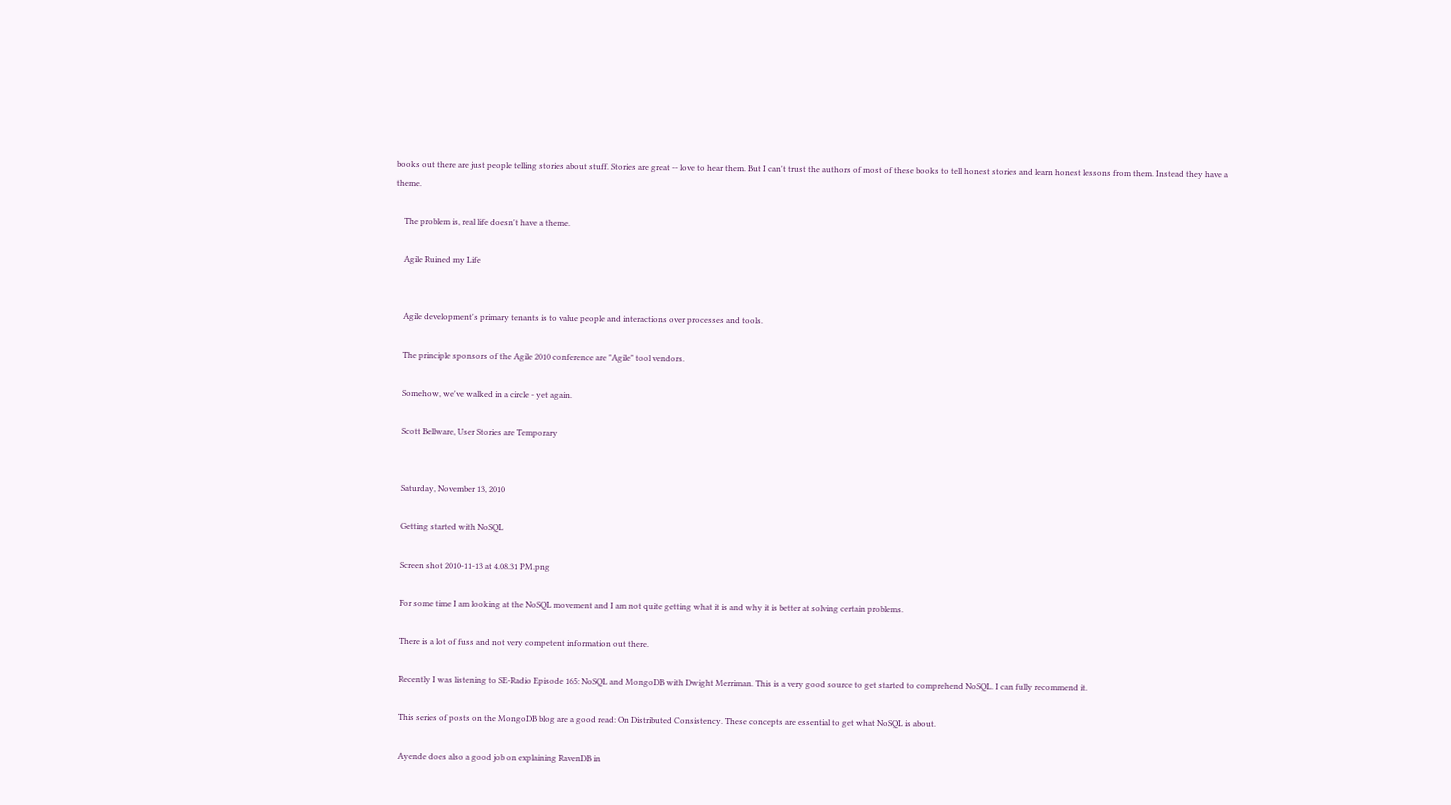books out there are just people telling stories about stuff. Stories are great -- love to hear them. But I can't trust the authors of most of these books to tell honest stories and learn honest lessons from them. Instead they have a theme.

    The problem is, real life doesn't have a theme.

    Agile Ruined my Life


    Agile development's primary tenants is to value people and interactions over processes and tools.

    The principle sponsors of the Agile 2010 conference are "Agile" tool vendors.

    Somehow, we've walked in a circle - yet again.

    Scott Bellware, User Stories are Temporary


    Saturday, November 13, 2010

    Getting started with NoSQL

    Screen shot 2010-11-13 at 4.08.31 PM.png

    For some time I am looking at the NoSQL movement and I am not quite getting what it is and why it is better at solving certain problems.

    There is a lot of fuss and not very competent information out there.

    Recently I was listening to SE-Radio Episode 165: NoSQL and MongoDB with Dwight Merriman. This is a very good source to get started to comprehend NoSQL. I can fully recommend it.

    This series of posts on the MongoDB blog are a good read: On Distributed Consistency. These concepts are essential to get what NoSQL is about.

    Ayende does also a good job on explaining RavenDB in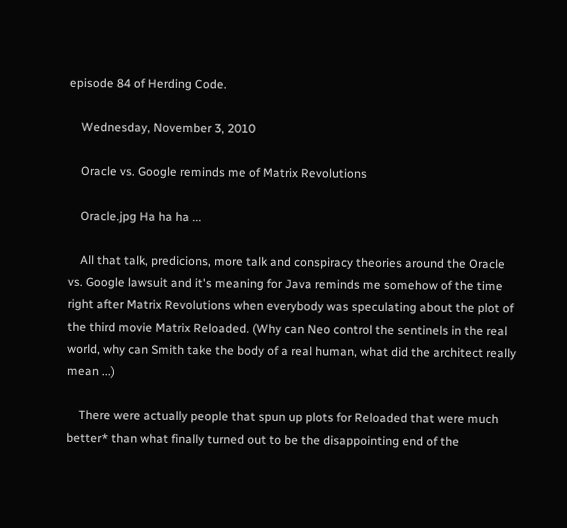episode 84 of Herding Code.

    Wednesday, November 3, 2010

    Oracle vs. Google reminds me of Matrix Revolutions

    Oracle.jpg Ha ha ha ...

    All that talk, predicions, more talk and conspiracy theories around the Oracle vs. Google lawsuit and it's meaning for Java reminds me somehow of the time right after Matrix Revolutions when everybody was speculating about the plot of the third movie Matrix Reloaded. (Why can Neo control the sentinels in the real world, why can Smith take the body of a real human, what did the architect really mean ...)

    There were actually people that spun up plots for Reloaded that were much better* than what finally turned out to be the disappointing end of the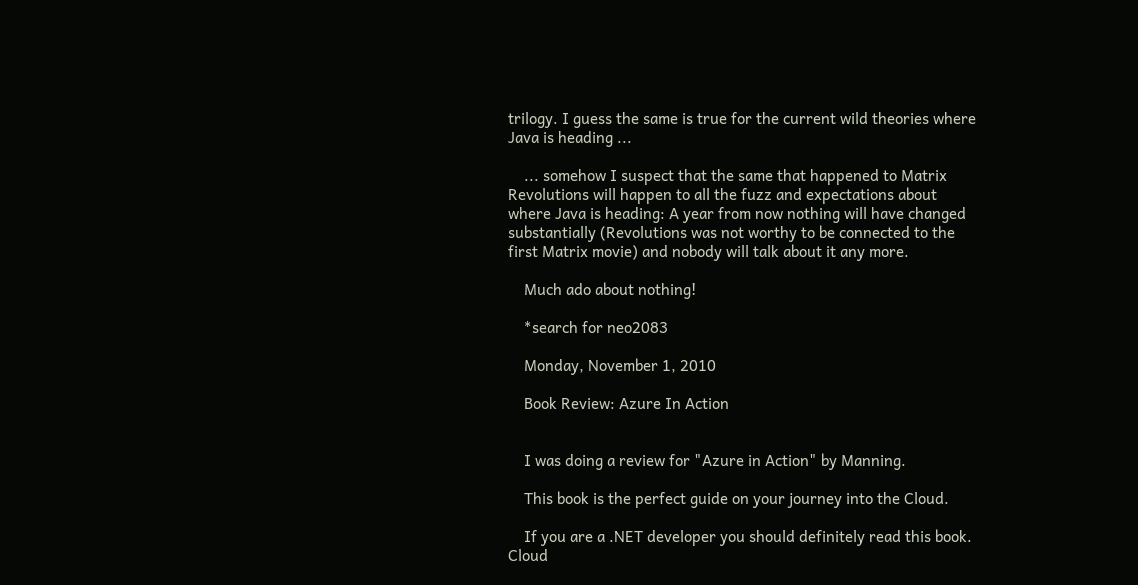trilogy. I guess the same is true for the current wild theories where Java is heading ...

    ... somehow I suspect that the same that happened to Matrix Revolutions will happen to all the fuzz and expectations about where Java is heading: A year from now nothing will have changed substantially (Revolutions was not worthy to be connected to the first Matrix movie) and nobody will talk about it any more.

    Much ado about nothing!

    *search for neo2083

    Monday, November 1, 2010

    Book Review: Azure In Action


    I was doing a review for "Azure in Action" by Manning.

    This book is the perfect guide on your journey into the Cloud.

    If you are a .NET developer you should definitely read this book. Cloud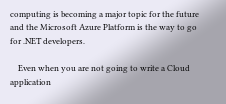computing is becoming a major topic for the future and the Microsoft Azure Platform is the way to go for .NET developers.

    Even when you are not going to write a Cloud application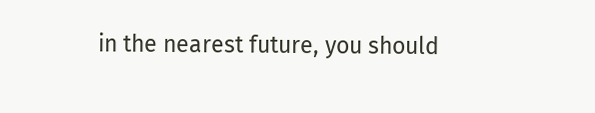in the nearest future, you should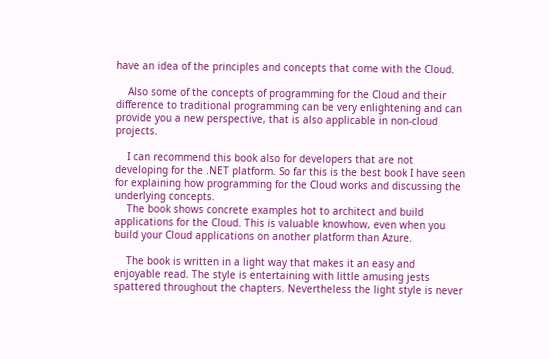have an idea of the principles and concepts that come with the Cloud.

    Also some of the concepts of programming for the Cloud and their difference to traditional programming can be very enlightening and can provide you a new perspective, that is also applicable in non-cloud projects.

    I can recommend this book also for developers that are not developing for the .NET platform. So far this is the best book I have seen for explaining how programming for the Cloud works and discussing the underlying concepts.
    The book shows concrete examples hot to architect and build applications for the Cloud. This is valuable knowhow, even when you build your Cloud applications on another platform than Azure.

    The book is written in a light way that makes it an easy and enjoyable read. The style is entertaining with little amusing jests spattered throughout the chapters. Nevertheless the light style is never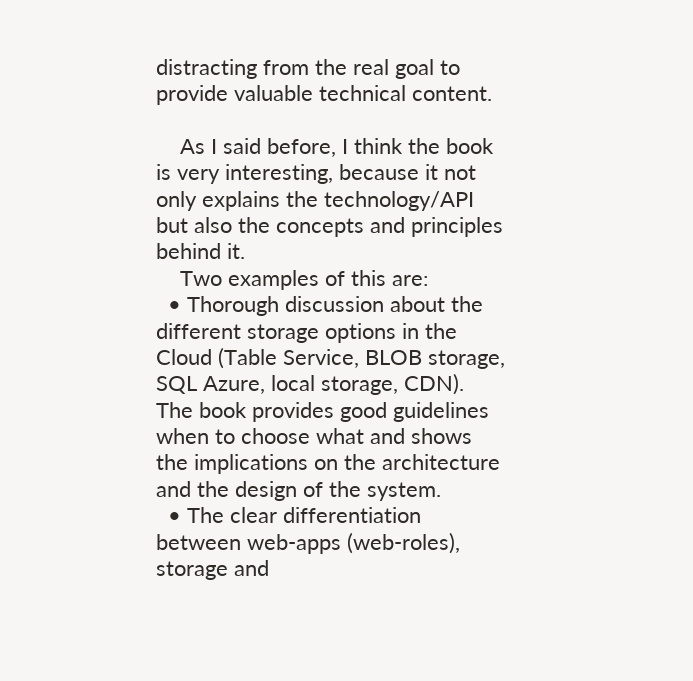distracting from the real goal to provide valuable technical content.

    As I said before, I think the book is very interesting, because it not only explains the technology/API but also the concepts and principles behind it.
    Two examples of this are:
  • Thorough discussion about the different storage options in the Cloud (Table Service, BLOB storage, SQL Azure, local storage, CDN). The book provides good guidelines when to choose what and shows the implications on the architecture and the design of the system.
  • The clear differentiation between web-apps (web-roles), storage and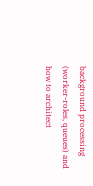background processing (worker-roles, queues) and how to architect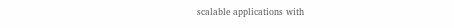scalable applications with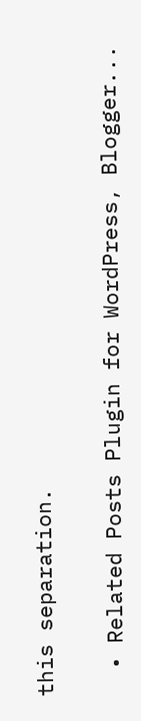this separation.

  • Related Posts Plugin for WordPress, Blogger...